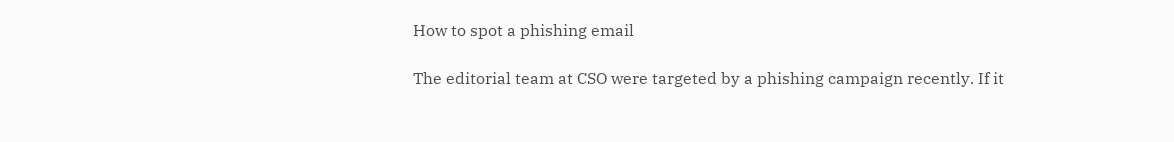How to spot a phishing email

The editorial team at CSO were targeted by a phishing campaign recently. If it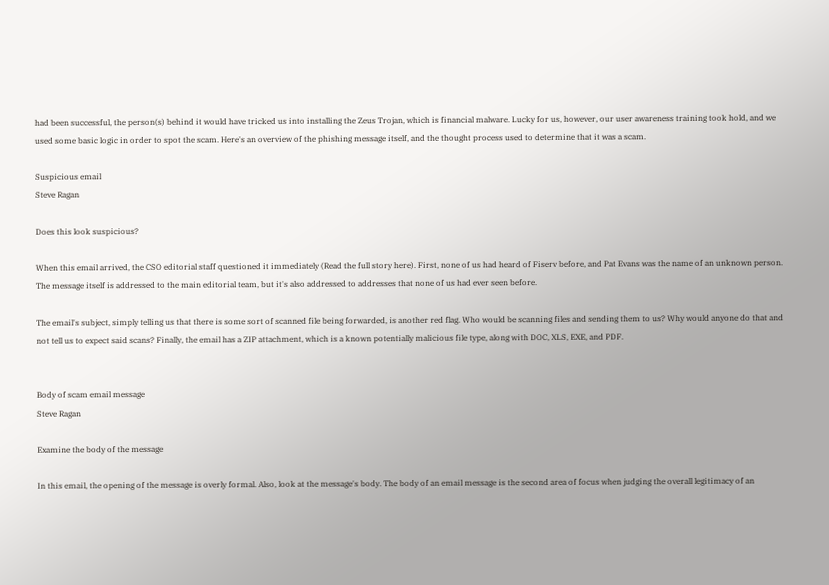had been successful, the person(s) behind it would have tricked us into installing the Zeus Trojan, which is financial malware. Lucky for us, however, our user awareness training took hold, and we used some basic logic in order to spot the scam. Here's an overview of the phishing message itself, and the thought process used to determine that it was a scam.

Suspicious email
Steve Ragan

Does this look suspicious?

When this email arrived, the CSO editorial staff questioned it immediately (Read the full story here). First, none of us had heard of Fiserv before, and Pat Evans was the name of an unknown person. The message itself is addressed to the main editorial team, but it's also addressed to addresses that none of us had ever seen before.

The email's subject, simply telling us that there is some sort of scanned file being forwarded, is another red flag. Who would be scanning files and sending them to us? Why would anyone do that and not tell us to expect said scans? Finally, the email has a ZIP attachment, which is a known potentially malicious file type, along with DOC, XLS, EXE, and PDF.


Body of scam email message
Steve Ragan

Examine the body of the message

In this email, the opening of the message is overly formal. Also, look at the message's body. The body of an email message is the second area of focus when judging the overall legitimacy of an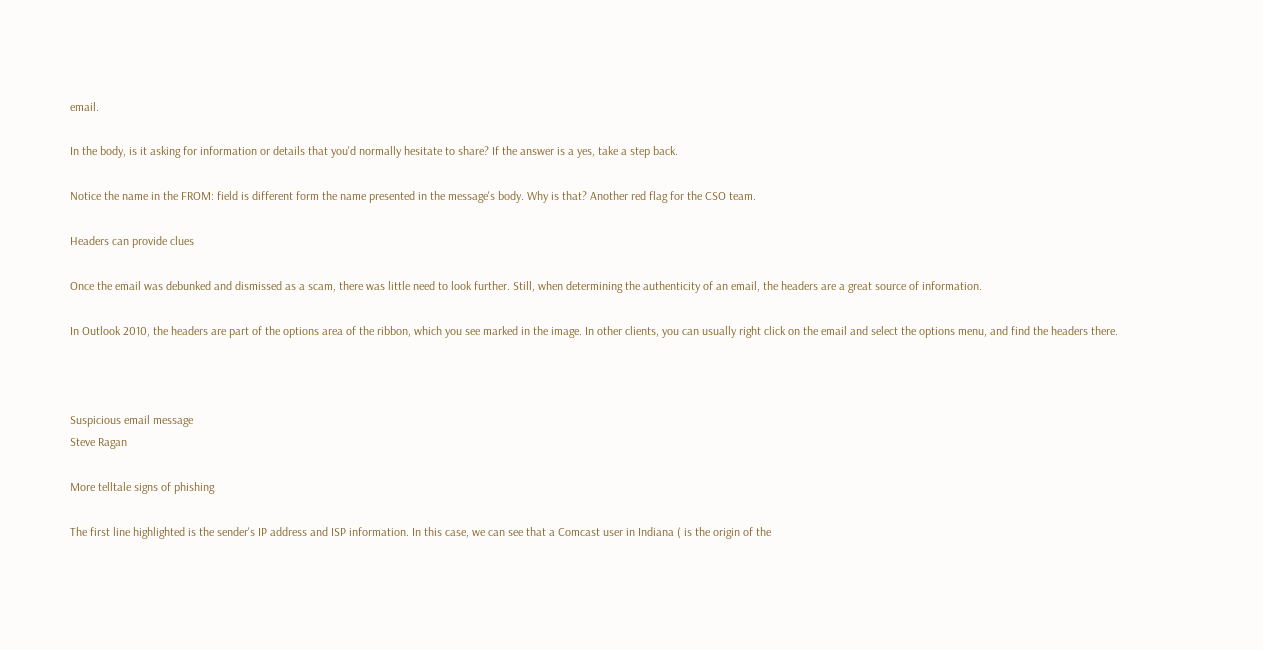email.

In the body, is it asking for information or details that you'd normally hesitate to share? If the answer is a yes, take a step back.

Notice the name in the FROM: field is different form the name presented in the message's body. Why is that? Another red flag for the CSO team.

Headers can provide clues

Once the email was debunked and dismissed as a scam, there was little need to look further. Still, when determining the authenticity of an email, the headers are a great source of information.

In Outlook 2010, the headers are part of the options area of the ribbon, which you see marked in the image. In other clients, you can usually right click on the email and select the options menu, and find the headers there.



Suspicious email message
Steve Ragan

More telltale signs of phishing

The first line highlighted is the sender's IP address and ISP information. In this case, we can see that a Comcast user in Indiana ( is the origin of the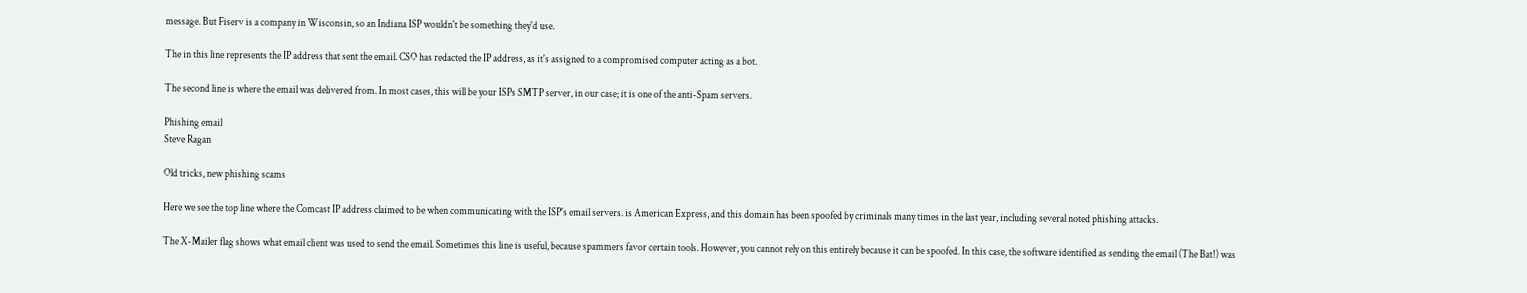message. But Fiserv is a company in Wisconsin, so an Indiana ISP wouldn't be something they'd use.

The in this line represents the IP address that sent the email. CSO has redacted the IP address, as it's assigned to a compromised computer acting as a bot.

The second line is where the email was delivered from. In most cases, this will be your ISPs SMTP server, in our case; it is one of the anti-Spam servers.

Phishing email
Steve Ragan

Old tricks, new phishing scams

Here we see the top line where the Comcast IP address claimed to be when communicating with the ISP's email servers. is American Express, and this domain has been spoofed by criminals many times in the last year, including several noted phishing attacks.

The X-Mailer flag shows what email client was used to send the email. Sometimes this line is useful, because spammers favor certain tools. However, you cannot rely on this entirely because it can be spoofed. In this case, the software identified as sending the email (The Bat!) was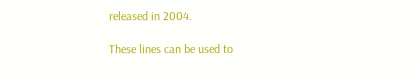released in 2004.

These lines can be used to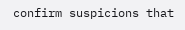confirm suspicions that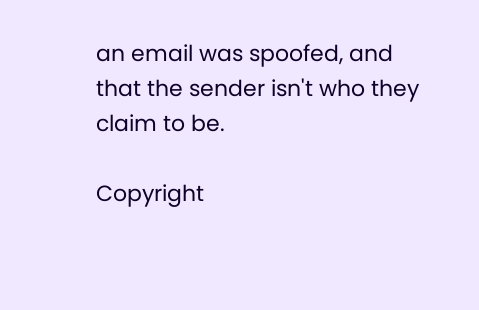an email was spoofed, and that the sender isn't who they claim to be.

Copyright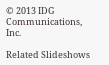© 2013 IDG Communications, Inc.

Related Slideshows